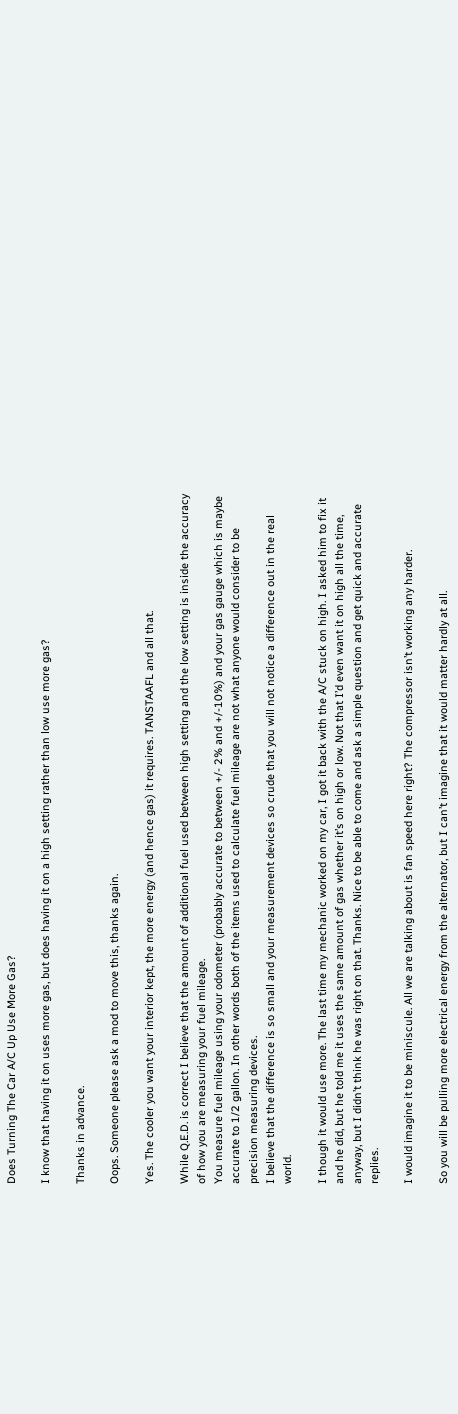Does Turning The Car A/C Up Use More Gas?

I know that having it on uses more gas, but does having it on a high setting rather than low use more gas?

Thanks in advance.

Oops. Someone please ask a mod to move this, thanks again.

Yes. The cooler you want your interior kept, the more energy (and hence gas) it requires. TANSTAAFL and all that.

While Q.E.D. is correct I believe that the amount of additional fuel used between high setting and the low setting is inside the accuracy of how you are measuring your fuel mileage.
You measure fuel mileage using your odometer (probably accurate to between +/- 2% and +/-10%) and your gas gauge which is maybe accurate to 1/2 gallon. In other words both of the items used to calculate fuel mileage are not what anyone would consider to be precision measuring devices.
I believe that the difference is so small and your measurement devices so crude that you will not notice a difference out in the real world.

I though it would use more. The last time my mechanic worked on my car, I got it back with the A/C stuck on high. I asked him to fix it and he did, but he told me it uses the same amount of gas whether it’s on high or low. Not that I’d even want it on high all the time, anyway, but I didn’t think he was right on that. Thanks. Nice to be able to come and ask a simple question and get quick and accurate replies.

I would imagine it to be miniscule. All we are talking about is fan speed here right? The compressor isn’t working any harder.

So you will be pulling more electrical energy from the alternator, but I can’t imagine that it would matter hardly at all.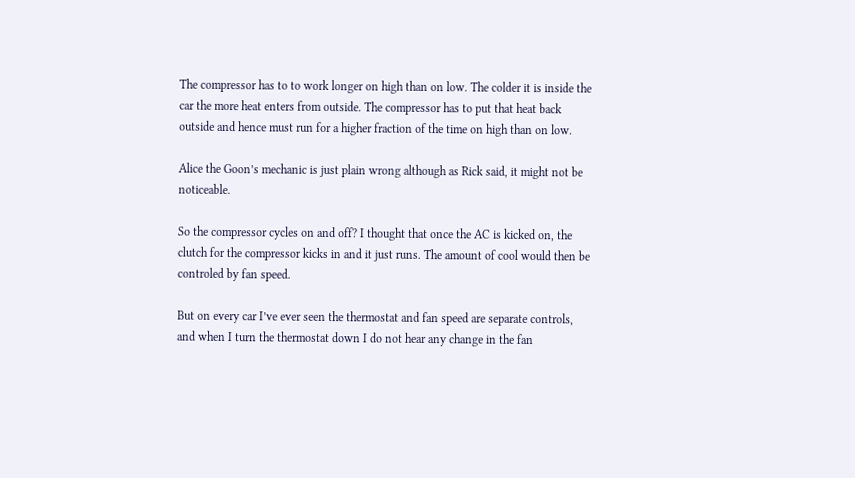The compressor has to to work longer on high than on low. The colder it is inside the car the more heat enters from outside. The compressor has to put that heat back outside and hence must run for a higher fraction of the time on high than on low.

Alice the Goon’s mechanic is just plain wrong although as Rick said, it might not be noticeable.

So the compressor cycles on and off? I thought that once the AC is kicked on, the clutch for the compressor kicks in and it just runs. The amount of cool would then be controled by fan speed.

But on every car I’ve ever seen the thermostat and fan speed are separate controls, and when I turn the thermostat down I do not hear any change in the fan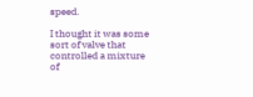speed.

I thought it was some sort of valve that controlled a mixture of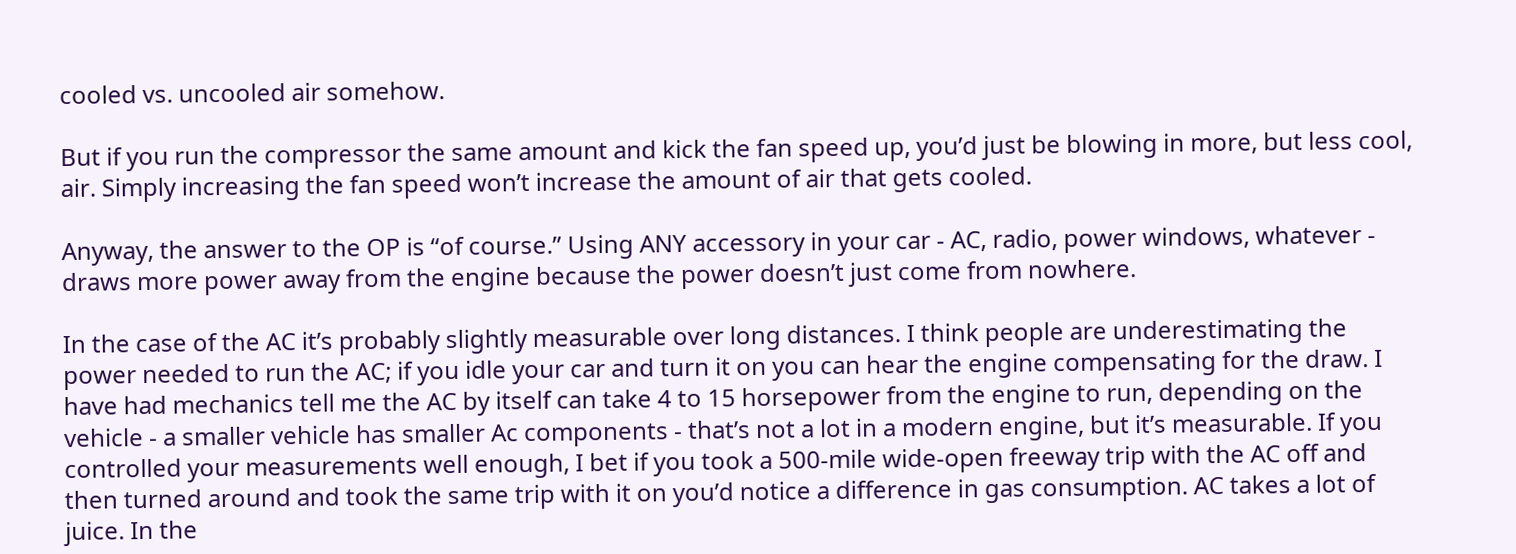cooled vs. uncooled air somehow.

But if you run the compressor the same amount and kick the fan speed up, you’d just be blowing in more, but less cool, air. Simply increasing the fan speed won’t increase the amount of air that gets cooled.

Anyway, the answer to the OP is “of course.” Using ANY accessory in your car - AC, radio, power windows, whatever - draws more power away from the engine because the power doesn’t just come from nowhere.

In the case of the AC it’s probably slightly measurable over long distances. I think people are underestimating the power needed to run the AC; if you idle your car and turn it on you can hear the engine compensating for the draw. I have had mechanics tell me the AC by itself can take 4 to 15 horsepower from the engine to run, depending on the vehicle - a smaller vehicle has smaller Ac components - that’s not a lot in a modern engine, but it’s measurable. If you controlled your measurements well enough, I bet if you took a 500-mile wide-open freeway trip with the AC off and then turned around and took the same trip with it on you’d notice a difference in gas consumption. AC takes a lot of juice. In the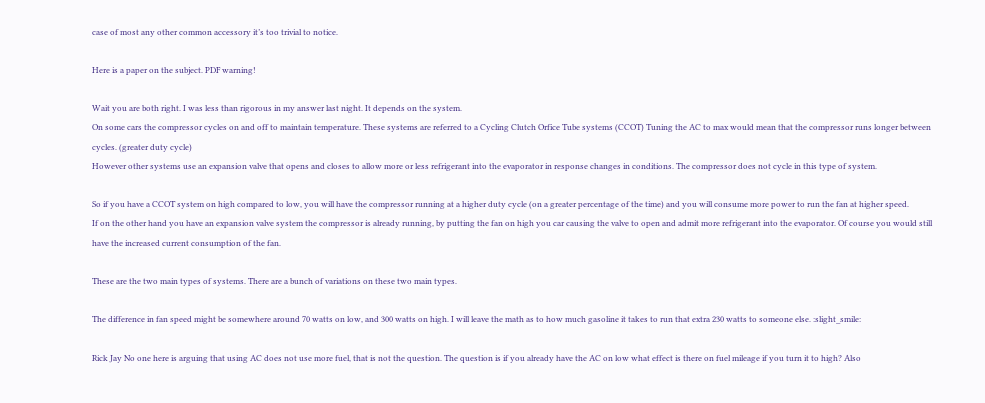case of most any other common accessory it’s too trivial to notice.

Here is a paper on the subject. PDF warning!

Wait you are both right. I was less than rigorous in my answer last night. It depends on the system.
On some cars the compressor cycles on and off to maintain temperature. These systems are referred to a Cycling Clutch Orfice Tube systems (CCOT) Tuning the AC to max would mean that the compressor runs longer between cycles. (greater duty cycle)
However other systems use an expansion valve that opens and closes to allow more or less refrigerant into the evaporator in response changes in conditions. The compressor does not cycle in this type of system.

So if you have a CCOT system on high compared to low, you will have the compressor running at a higher duty cycle (on a greater percentage of the time) and you will consume more power to run the fan at higher speed.
If on the other hand you have an expansion valve system the compressor is already running, by putting the fan on high you car causing the valve to open and admit more refrigerant into the evaporator. Of course you would still have the increased current consumption of the fan.

These are the two main types of systems. There are a bunch of variations on these two main types.

The difference in fan speed might be somewhere around 70 watts on low, and 300 watts on high. I will leave the math as to how much gasoline it takes to run that extra 230 watts to someone else. :slight_smile:

Rick Jay No one here is arguing that using AC does not use more fuel, that is not the question. The question is if you already have the AC on low what effect is there on fuel mileage if you turn it to high? Also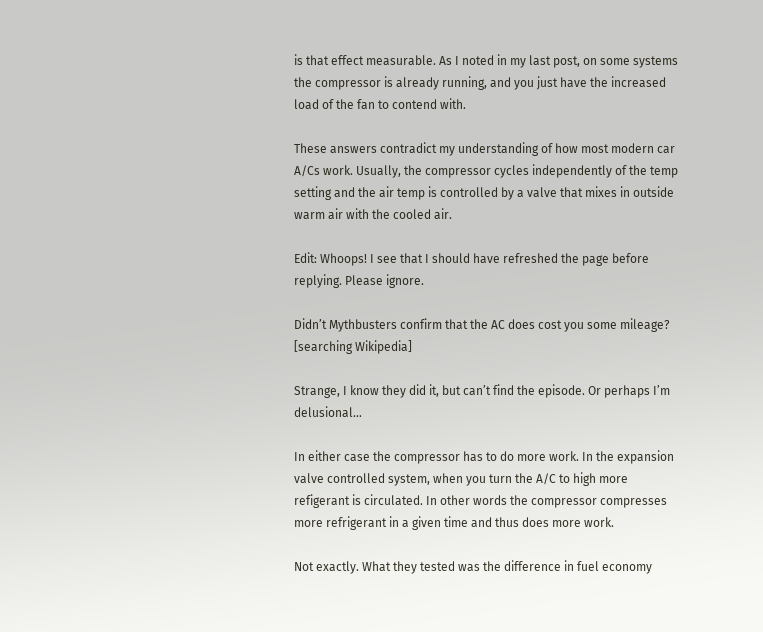is that effect measurable. As I noted in my last post, on some systems the compressor is already running, and you just have the increased load of the fan to contend with.

These answers contradict my understanding of how most modern car A/Cs work. Usually, the compressor cycles independently of the temp setting and the air temp is controlled by a valve that mixes in outside warm air with the cooled air.

Edit: Whoops! I see that I should have refreshed the page before replying. Please ignore.

Didn’t Mythbusters confirm that the AC does cost you some mileage? [searching Wikipedia]

Strange, I know they did it, but can’t find the episode. Or perhaps I’m delusional…

In either case the compressor has to do more work. In the expansion valve controlled system, when you turn the A/C to high more refigerant is circulated. In other words the compressor compresses more refrigerant in a given time and thus does more work.

Not exactly. What they tested was the difference in fuel economy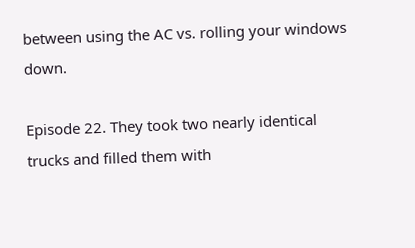between using the AC vs. rolling your windows down.

Episode 22. They took two nearly identical trucks and filled them with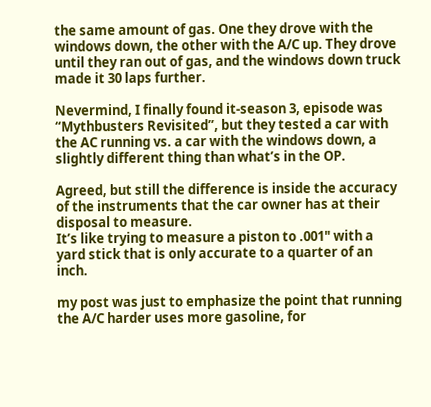the same amount of gas. One they drove with the windows down, the other with the A/C up. They drove until they ran out of gas, and the windows down truck made it 30 laps further.

Nevermind, I finally found it-season 3, episode was “Mythbusters Revisited”, but they tested a car with the AC running vs. a car with the windows down, a slightly different thing than what’s in the OP.

Agreed, but still the difference is inside the accuracy of the instruments that the car owner has at their disposal to measure.
It’s like trying to measure a piston to .001" with a yard stick that is only accurate to a quarter of an inch.

my post was just to emphasize the point that running the A/C harder uses more gasoline, for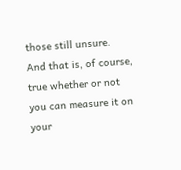those still unsure. And that is, of course, true whether or not you can measure it on your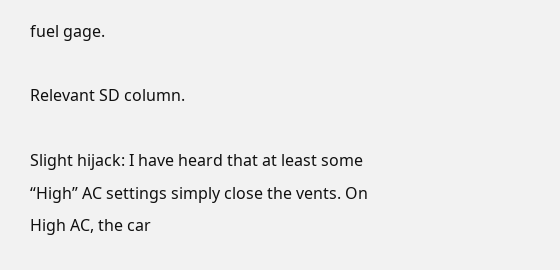fuel gage.

Relevant SD column.

Slight hijack: I have heard that at least some “High” AC settings simply close the vents. On High AC, the car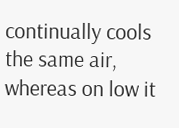continually cools the same air, whereas on low it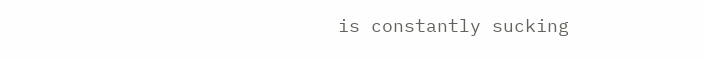is constantly sucking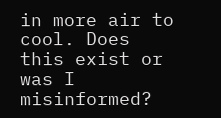in more air to cool. Does this exist or was I misinformed?